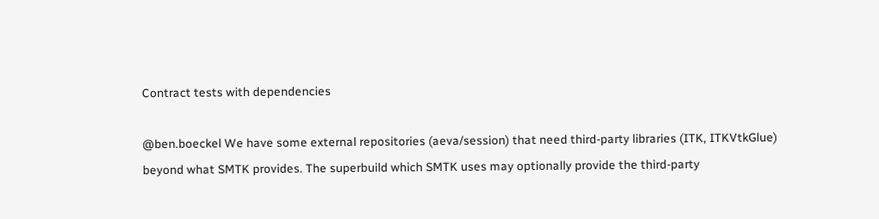Contract tests with dependencies

@ben.boeckel We have some external repositories (aeva/session) that need third-party libraries (ITK, ITKVtkGlue) beyond what SMTK provides. The superbuild which SMTK uses may optionally provide the third-party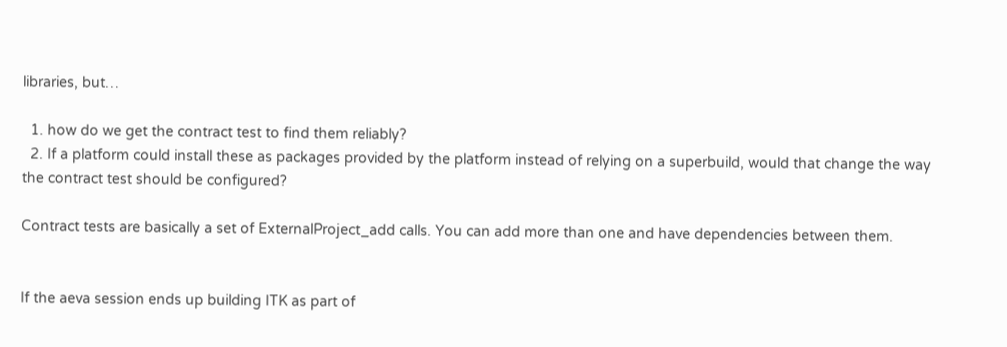libraries, but…

  1. how do we get the contract test to find them reliably?
  2. If a platform could install these as packages provided by the platform instead of relying on a superbuild, would that change the way the contract test should be configured?

Contract tests are basically a set of ExternalProject_add calls. You can add more than one and have dependencies between them.


If the aeva session ends up building ITK as part of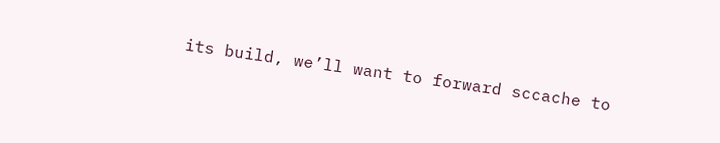its build, we’ll want to forward sccache to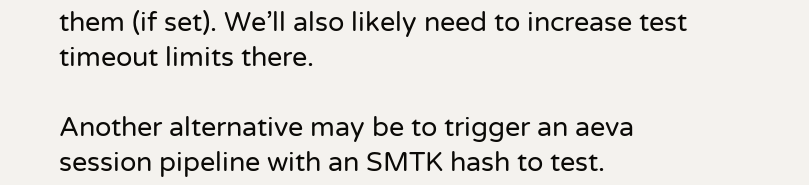them (if set). We’ll also likely need to increase test timeout limits there.

Another alternative may be to trigger an aeva session pipeline with an SMTK hash to test.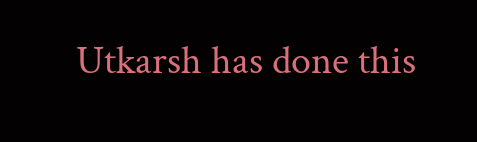Utkarsh has done this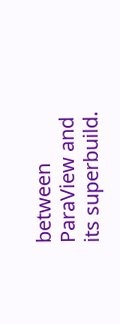between ParaView and its superbuild.